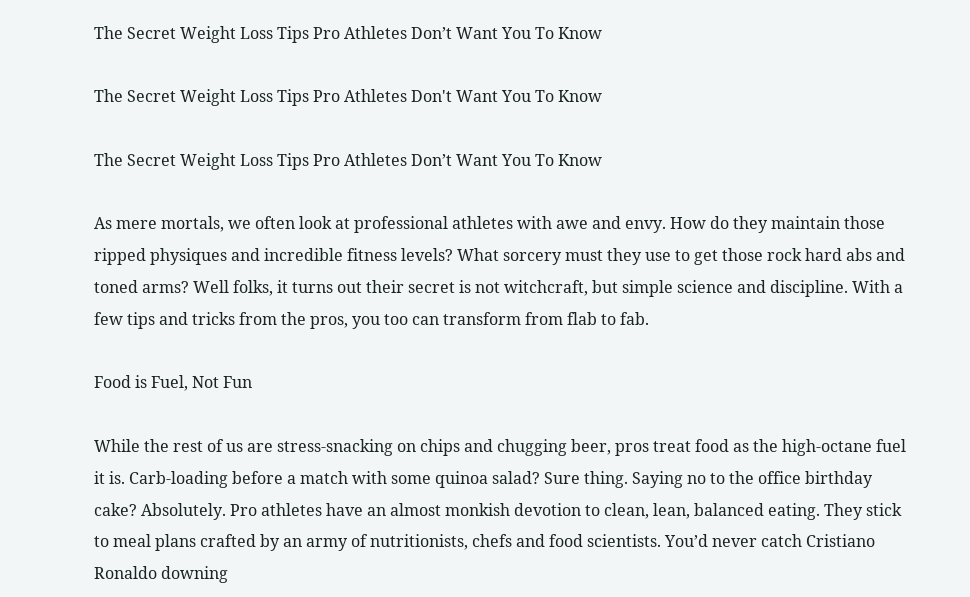The Secret Weight Loss Tips Pro Athletes Don’t Want You To Know

The Secret Weight Loss Tips Pro Athletes Don't Want You To Know

The Secret Weight Loss Tips Pro Athletes Don’t Want You To Know

As mere mortals, we often look at professional athletes with awe and envy. How do they maintain those ripped physiques and incredible fitness levels? What sorcery must they use to get those rock hard abs and toned arms? Well folks, it turns out their secret is not witchcraft, but simple science and discipline. With a few tips and tricks from the pros, you too can transform from flab to fab.

Food is Fuel, Not Fun

While the rest of us are stress-snacking on chips and chugging beer, pros treat food as the high-octane fuel it is. Carb-loading before a match with some quinoa salad? Sure thing. Saying no to the office birthday cake? Absolutely. Pro athletes have an almost monkish devotion to clean, lean, balanced eating. They stick to meal plans crafted by an army of nutritionists, chefs and food scientists. You’d never catch Cristiano Ronaldo downing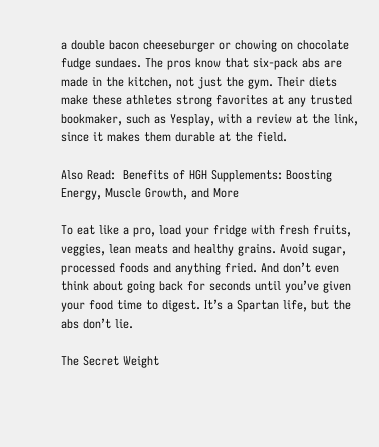a double bacon cheeseburger or chowing on chocolate fudge sundaes. The pros know that six-pack abs are made in the kitchen, not just the gym. Their diets make these athletes strong favorites at any trusted bookmaker, such as Yesplay, with a review at the link, since it makes them durable at the field.

Also Read:  Benefits of HGH Supplements: Boosting Energy, Muscle Growth, and More

To eat like a pro, load your fridge with fresh fruits, veggies, lean meats and healthy grains. Avoid sugar, processed foods and anything fried. And don’t even think about going back for seconds until you’ve given your food time to digest. It’s a Spartan life, but the abs don’t lie.

The Secret Weight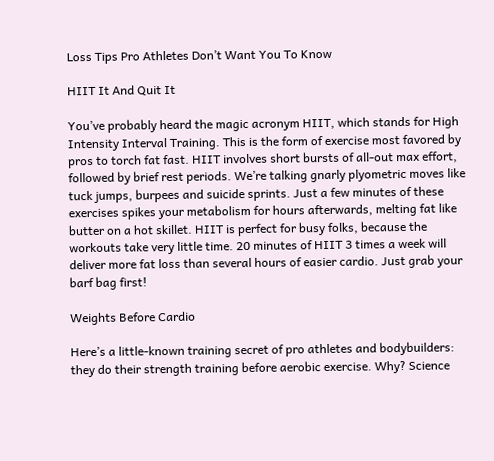Loss Tips Pro Athletes Don’t Want You To Know

HIIT It And Quit It

You’ve probably heard the magic acronym HIIT, which stands for High Intensity Interval Training. This is the form of exercise most favored by pros to torch fat fast. HIIT involves short bursts of all-out max effort, followed by brief rest periods. We’re talking gnarly plyometric moves like tuck jumps, burpees and suicide sprints. Just a few minutes of these exercises spikes your metabolism for hours afterwards, melting fat like butter on a hot skillet. HIIT is perfect for busy folks, because the workouts take very little time. 20 minutes of HIIT 3 times a week will deliver more fat loss than several hours of easier cardio. Just grab your barf bag first!

Weights Before Cardio

Here’s a little-known training secret of pro athletes and bodybuilders: they do their strength training before aerobic exercise. Why? Science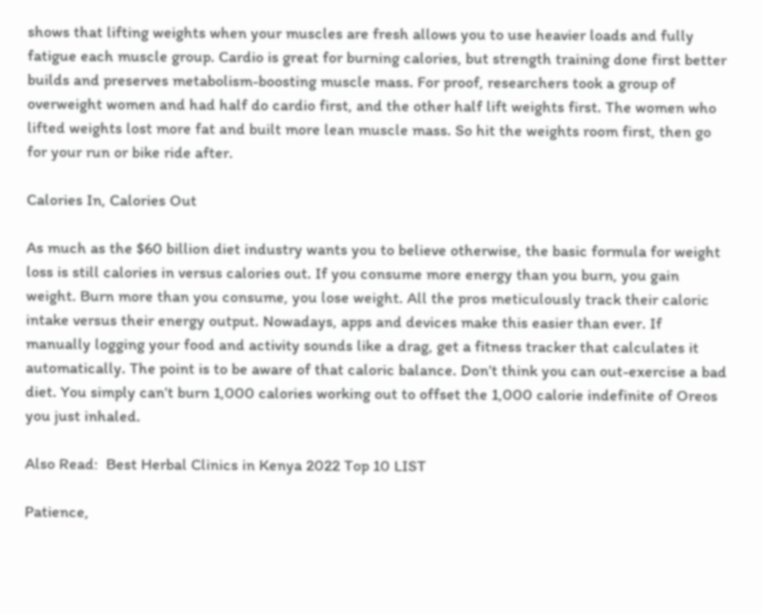shows that lifting weights when your muscles are fresh allows you to use heavier loads and fully fatigue each muscle group. Cardio is great for burning calories, but strength training done first better builds and preserves metabolism-boosting muscle mass. For proof, researchers took a group of overweight women and had half do cardio first, and the other half lift weights first. The women who lifted weights lost more fat and built more lean muscle mass. So hit the weights room first, then go for your run or bike ride after.

Calories In, Calories Out

As much as the $60 billion diet industry wants you to believe otherwise, the basic formula for weight loss is still calories in versus calories out. If you consume more energy than you burn, you gain weight. Burn more than you consume, you lose weight. All the pros meticulously track their caloric intake versus their energy output. Nowadays, apps and devices make this easier than ever. If manually logging your food and activity sounds like a drag, get a fitness tracker that calculates it automatically. The point is to be aware of that caloric balance. Don’t think you can out-exercise a bad diet. You simply can’t burn 1,000 calories working out to offset the 1,000 calorie indefinite of Oreos you just inhaled.

Also Read:  Best Herbal Clinics in Kenya 2022 Top 10 LIST

Patience,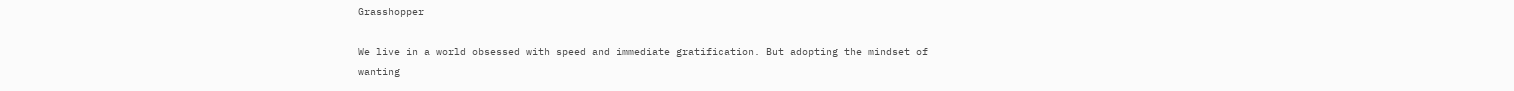Grasshopper

We live in a world obsessed with speed and immediate gratification. But adopting the mindset of wanting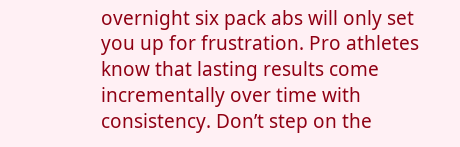overnight six pack abs will only set you up for frustration. Pro athletes know that lasting results come incrementally over time with consistency. Don’t step on the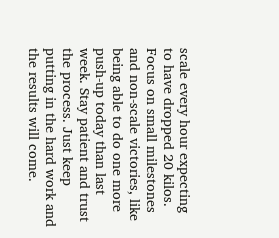scale every hour expecting to have dropped 20 kilos. Focus on small milestones and non-scale victories, like being able to do one more push-up today than last week. Stay patient and trust the process. Just keep putting in the hard work and the results will come.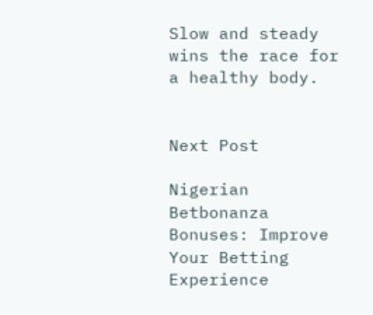Slow and steady wins the race for a healthy body.


Next Post

Nigerian Betbonanza Bonuses: Improve Your Betting Experience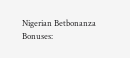Nigerian Betbonanza Bonuses: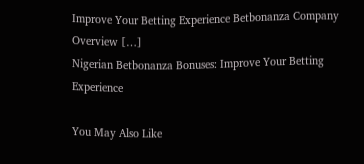Improve Your Betting Experience Betbonanza Company Overview […]
Nigerian Betbonanza Bonuses: Improve Your Betting Experience

You May Also Like